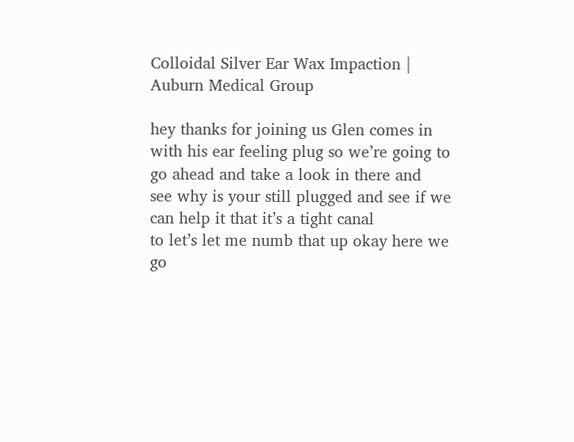Colloidal Silver Ear Wax Impaction | Auburn Medical Group

hey thanks for joining us Glen comes in
with his ear feeling plug so we’re going to go ahead and take a look in there and
see why is your still plugged and see if we can help it that it’s a tight canal
to let’s let me numb that up okay here we
go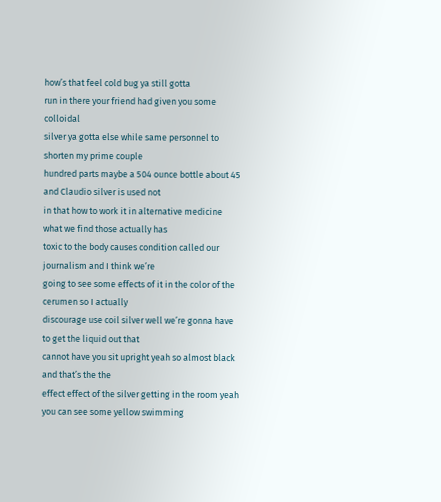how’s that feel cold bug ya still gotta
run in there your friend had given you some colloidal
silver ya gotta else while same personnel to shorten my prime couple
hundred parts maybe a 504 ounce bottle about 45 and Claudio silver is used not
in that how to work it in alternative medicine what we find those actually has
toxic to the body causes condition called our journalism and I think we’re
going to see some effects of it in the color of the cerumen so I actually
discourage use coil silver well we’re gonna have to get the liquid out that
cannot have you sit upright yeah so almost black and that’s the the
effect effect of the silver getting in the room yeah you can see some yellow swimming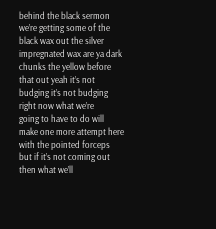behind the black sermon we’re getting some of the black wax out the silver
impregnated wax are ya dark chunks the yellow before that out yeah it’s not budging it’s not budging right now what we’re
going to have to do will make one more attempt here with the pointed forceps
but if it’s not coming out then what we’ll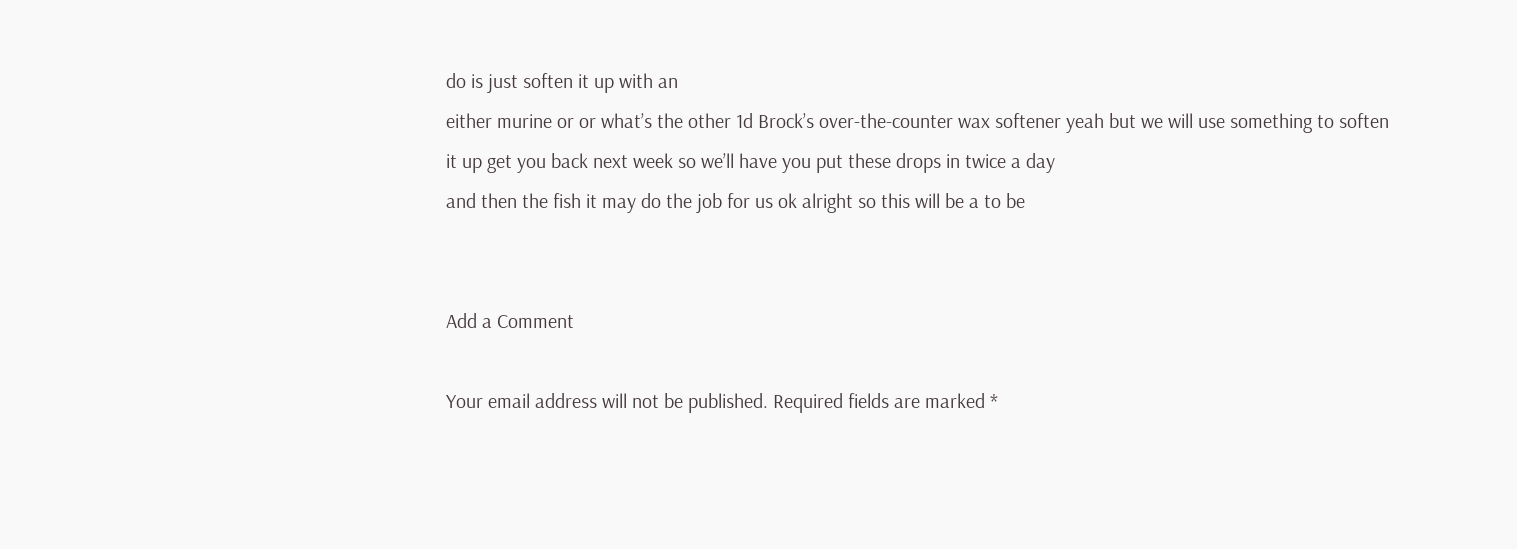do is just soften it up with an
either murine or or what’s the other 1d Brock’s over-the-counter wax softener yeah but we will use something to soften
it up get you back next week so we’ll have you put these drops in twice a day
and then the fish it may do the job for us ok alright so this will be a to be


Add a Comment

Your email address will not be published. Required fields are marked *